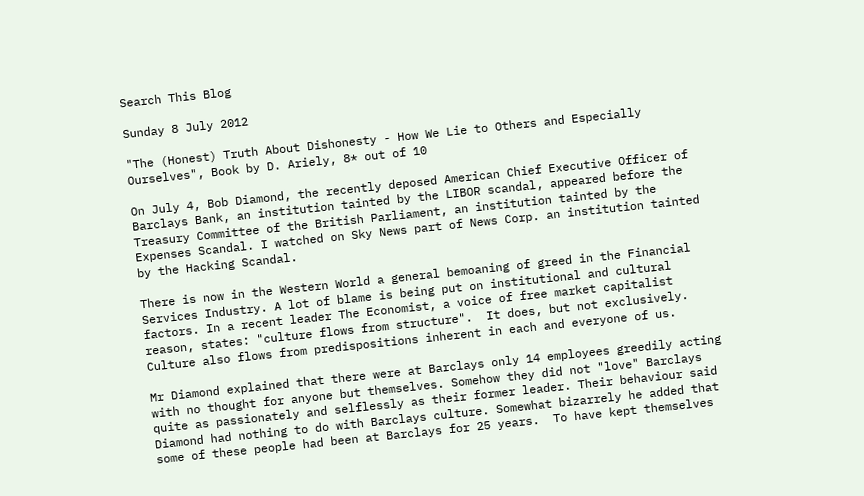Search This Blog

Sunday 8 July 2012

"The (Honest) Truth About Dishonesty - How We Lie to Others and Especially Ourselves", Book by D. Ariely, 8* out of 10

On July 4, Bob Diamond, the recently deposed American Chief Executive Officer of Barclays Bank, an institution tainted by the LIBOR scandal, appeared before the Treasury Committee of the British Parliament, an institution tainted by the Expenses Scandal. I watched on Sky News part of News Corp. an institution tainted by the Hacking Scandal.

There is now in the Western World a general bemoaning of greed in the Financial Services Industry. A lot of blame is being put on institutional and cultural factors. In a recent leader The Economist, a voice of free market capitalist reason, states: "culture flows from structure".  It does, but not exclusively. Culture also flows from predispositions inherent in each and everyone of us.

Mr Diamond explained that there were at Barclays only 14 employees greedily acting with no thought for anyone but themselves. Somehow they did not "love" Barclays quite as passionately and selflessly as their former leader. Their behaviour said Diamond had nothing to do with Barclays culture. Somewhat bizarrely he added that some of these people had been at Barclays for 25 years.  To have kept themselves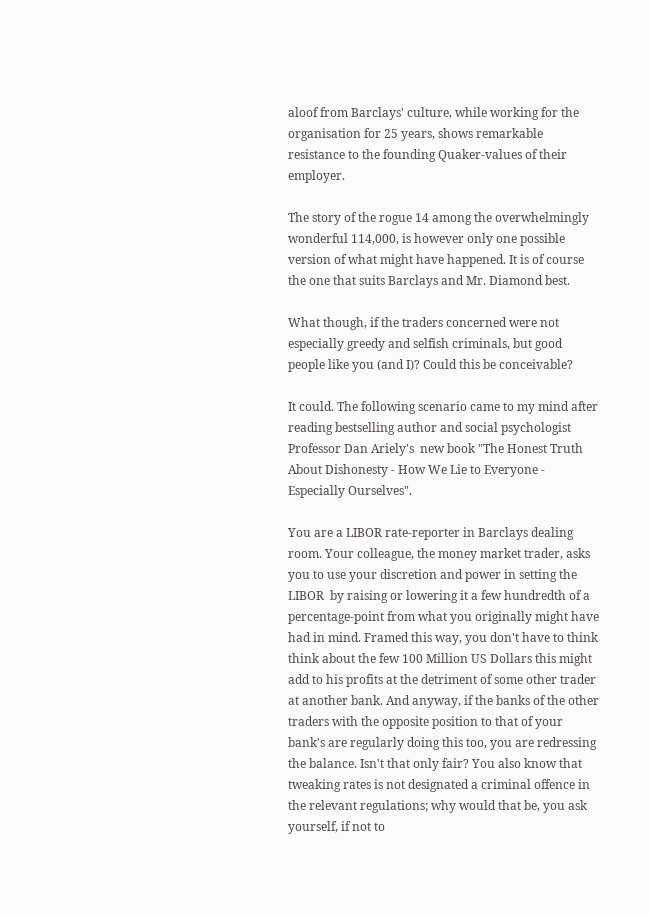aloof from Barclays' culture, while working for the organisation for 25 years, shows remarkable resistance to the founding Quaker-values of their employer.

The story of the rogue 14 among the overwhelmingly wonderful 114,000, is however only one possible version of what might have happened. It is of course the one that suits Barclays and Mr. Diamond best.

What though, if the traders concerned were not especially greedy and selfish criminals, but good people like you (and I)? Could this be conceivable?

It could. The following scenario came to my mind after reading bestselling author and social psychologist Professor Dan Ariely's  new book "The Honest Truth About Dishonesty - How We Lie to Everyone - Especially Ourselves".

You are a LIBOR rate-reporter in Barclays dealing room. Your colleague, the money market trader, asks you to use your discretion and power in setting the LIBOR  by raising or lowering it a few hundredth of a percentage-point from what you originally might have had in mind. Framed this way, you don't have to think think about the few 100 Million US Dollars this might add to his profits at the detriment of some other trader at another bank. And anyway, if the banks of the other traders with the opposite position to that of your bank's are regularly doing this too, you are redressing the balance. Isn't that only fair? You also know that tweaking rates is not designated a criminal offence in the relevant regulations; why would that be, you ask yourself, if not to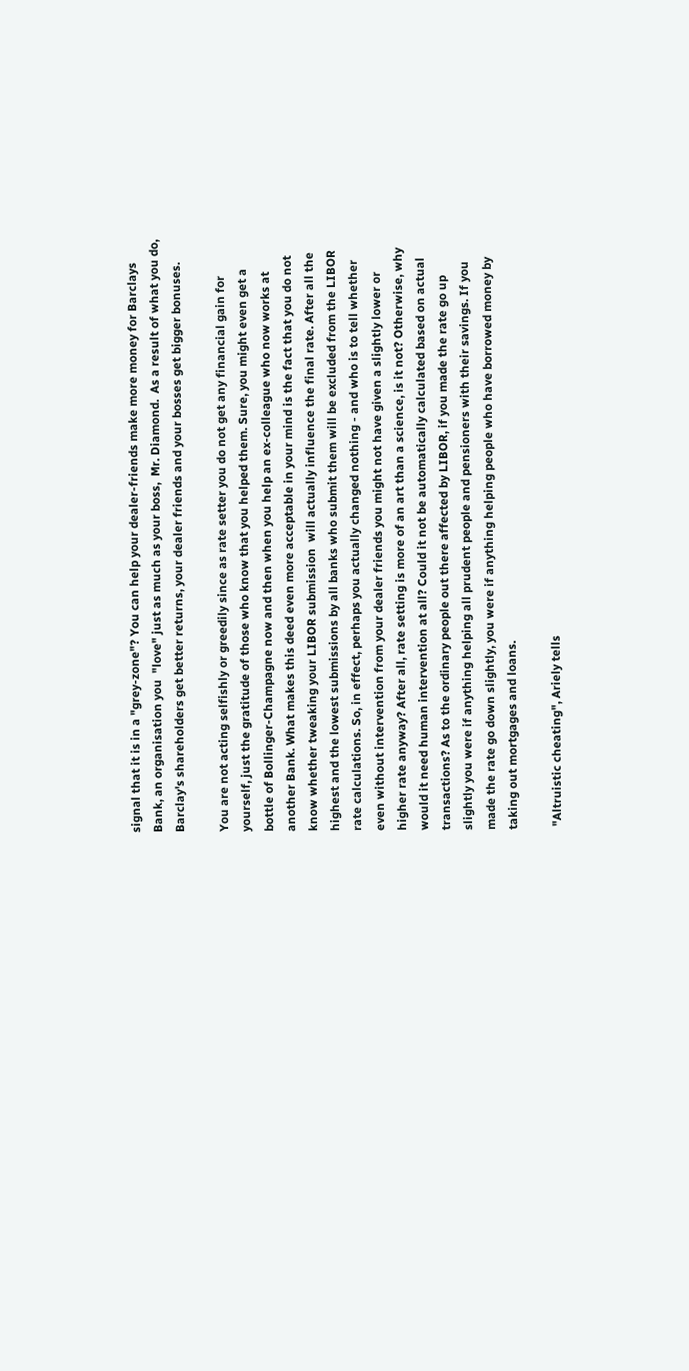signal that it is in a "grey-zone"? You can help your dealer-friends make more money for Barclays Bank, an organisation you  "love" just as much as your boss,  Mr. Diamond.  As a result of what you do, Barclay's shareholders get better returns, your dealer friends and your bosses get bigger bonuses.

You are not acting selfishly or greedily since as rate setter you do not get any financial gain for yourself, just the gratitude of those who know that you helped them. Sure, you might even get a bottle of Bollinger-Champagne now and then when you help an ex-colleague who now works at another Bank. What makes this deed even more acceptable in your mind is the fact that you do not know whether tweaking your LIBOR submission  will actually influence the final rate. After all the highest and the lowest submissions by all banks who submit them will be excluded from the LIBOR rate calculations. So, in effect, perhaps you actually changed nothing - and who is to tell whether even without intervention from your dealer friends you might not have given a slightly lower or higher rate anyway? After all, rate setting is more of an art than a science, is it not? Otherwise, why would it need human intervention at all? Could it not be automatically calculated based on actual transactions? As to the ordinary people out there affected by LIBOR, if you made the rate go up slightly you were if anything helping all prudent people and pensioners with their savings. If you made the rate go down slightly, you were if anything helping people who have borrowed money by taking out mortgages and loans.

 "Altruistic cheating", Ariely tells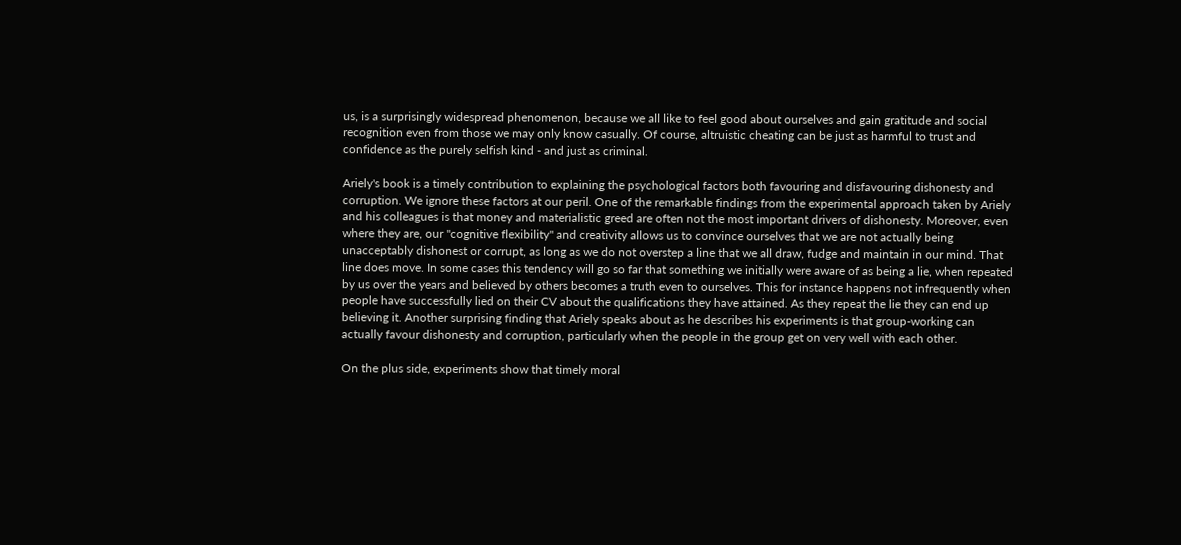us, is a surprisingly widespread phenomenon, because we all like to feel good about ourselves and gain gratitude and social recognition even from those we may only know casually. Of course, altruistic cheating can be just as harmful to trust and confidence as the purely selfish kind - and just as criminal.

Ariely's book is a timely contribution to explaining the psychological factors both favouring and disfavouring dishonesty and corruption. We ignore these factors at our peril. One of the remarkable findings from the experimental approach taken by Ariely and his colleagues is that money and materialistic greed are often not the most important drivers of dishonesty. Moreover, even where they are, our "cognitive flexibility" and creativity allows us to convince ourselves that we are not actually being unacceptably dishonest or corrupt, as long as we do not overstep a line that we all draw, fudge and maintain in our mind. That line does move. In some cases this tendency will go so far that something we initially were aware of as being a lie, when repeated by us over the years and believed by others becomes a truth even to ourselves. This for instance happens not infrequently when people have successfully lied on their CV about the qualifications they have attained. As they repeat the lie they can end up believing it. Another surprising finding that Ariely speaks about as he describes his experiments is that group-working can actually favour dishonesty and corruption, particularly when the people in the group get on very well with each other.

On the plus side, experiments show that timely moral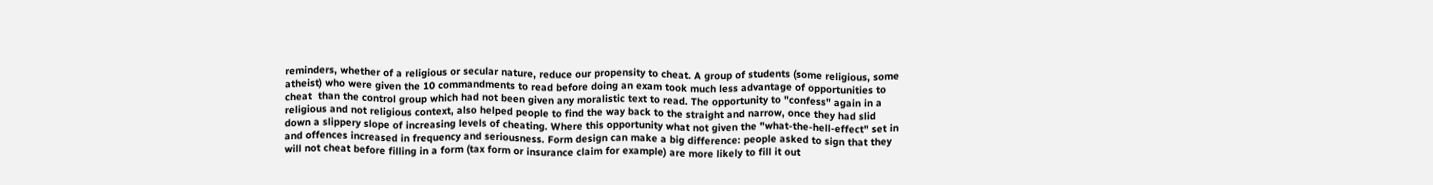reminders, whether of a religious or secular nature, reduce our propensity to cheat. A group of students (some religious, some atheist) who were given the 10 commandments to read before doing an exam took much less advantage of opportunities to cheat  than the control group which had not been given any moralistic text to read. The opportunity to "confess" again in a religious and not religious context, also helped people to find the way back to the straight and narrow, once they had slid down a slippery slope of increasing levels of cheating. Where this opportunity what not given the "what-the-hell-effect" set in and offences increased in frequency and seriousness. Form design can make a big difference: people asked to sign that they will not cheat before filling in a form (tax form or insurance claim for example) are more likely to fill it out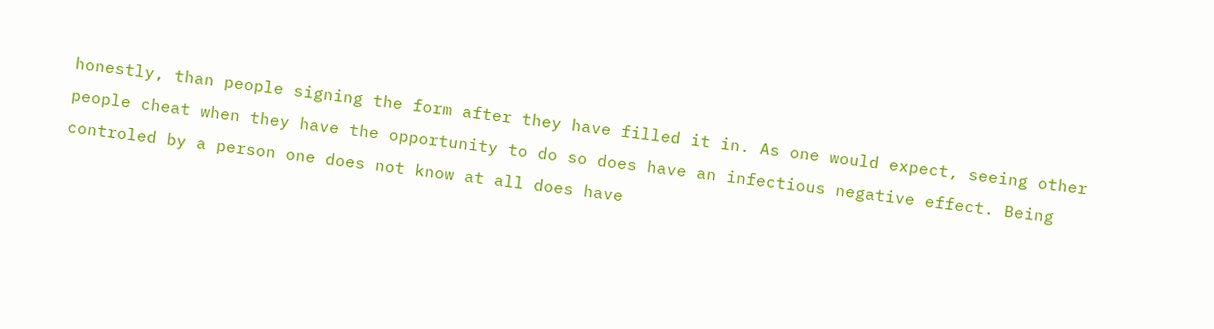honestly, than people signing the form after they have filled it in. As one would expect, seeing other people cheat when they have the opportunity to do so does have an infectious negative effect. Being controled by a person one does not know at all does have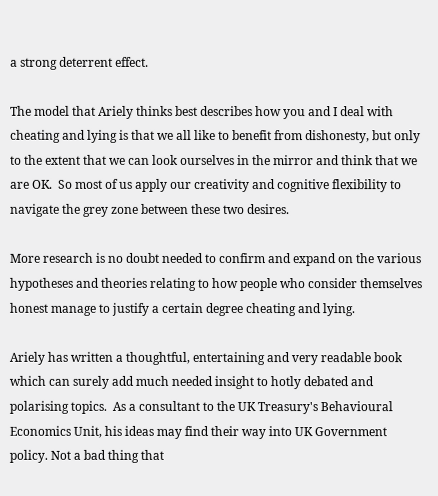a strong deterrent effect.

The model that Ariely thinks best describes how you and I deal with cheating and lying is that we all like to benefit from dishonesty, but only to the extent that we can look ourselves in the mirror and think that we are OK.  So most of us apply our creativity and cognitive flexibility to navigate the grey zone between these two desires.

More research is no doubt needed to confirm and expand on the various hypotheses and theories relating to how people who consider themselves honest manage to justify a certain degree cheating and lying.

Ariely has written a thoughtful, entertaining and very readable book which can surely add much needed insight to hotly debated and polarising topics.  As a consultant to the UK Treasury's Behavioural Economics Unit, his ideas may find their way into UK Government policy. Not a bad thing that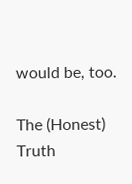would be, too.

The (Honest) Truth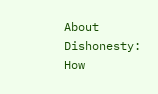About Dishonesty: How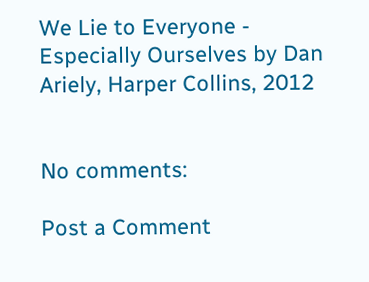We Lie to Everyone - Especially Ourselves by Dan Ariely, Harper Collins, 2012


No comments:

Post a Comment